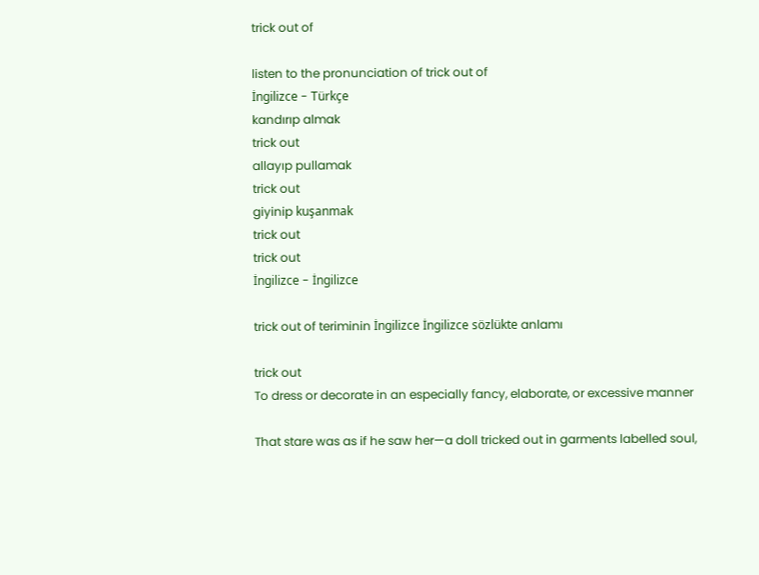trick out of

listen to the pronunciation of trick out of
İngilizce - Türkçe
kandırıp almak
trick out
allayıp pullamak
trick out
giyinip kuşanmak
trick out
trick out
İngilizce - İngilizce

trick out of teriminin İngilizce İngilizce sözlükte anlamı

trick out
To dress or decorate in an especially fancy, elaborate, or excessive manner

That stare was as if he saw her—a doll tricked out in garments labelled soul,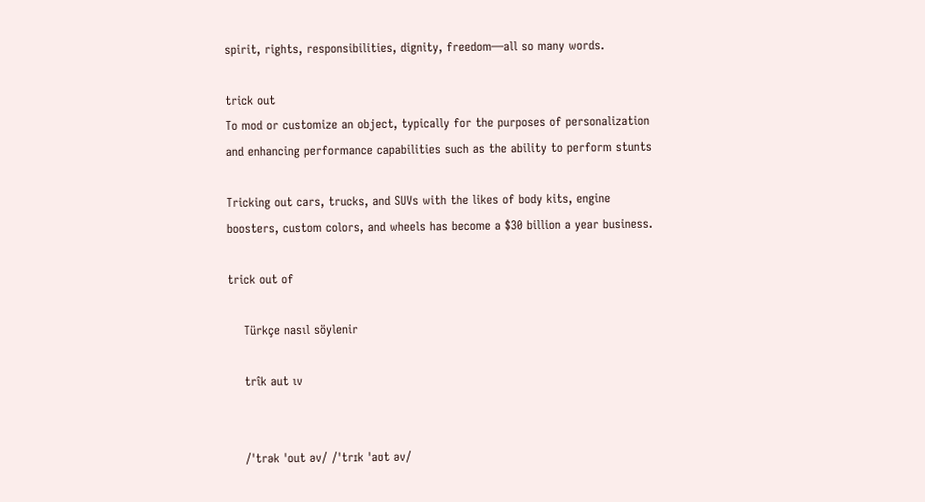spirit, rights, responsibilities, dignity, freedom—all so many words.

trick out
To mod or customize an object, typically for the purposes of personalization and enhancing performance capabilities such as the ability to perform stunts

Tricking out cars, trucks, and SUVs with the likes of body kits, engine boosters, custom colors, and wheels has become a $30 billion a year business.

trick out of

    Türkçe nasıl söylenir

    trîk aut ıv


    /ˈtrək ˈout əv/ /ˈtrɪk ˈaʊt əv/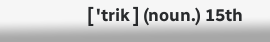[ 'trik ] (noun.) 15th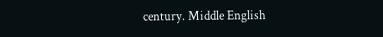century. Middle English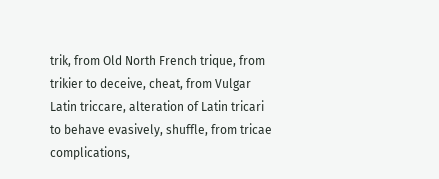trik, from Old North French trique, from trikier to deceive, cheat, from Vulgar Latin triccare, alteration of Latin tricari to behave evasively, shuffle, from tricae complications,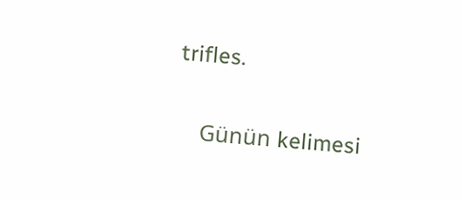trifles.

    Günün kelimesi